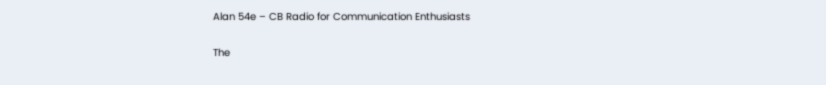Alan 54e – CB Radio for Communication Enthusiasts

The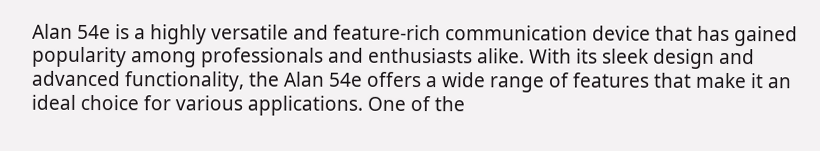Alan 54e is a highly versatile and feature-rich communication device that has gained popularity among professionals and enthusiasts alike. With its sleek design and advanced functionality, the Alan 54e offers a wide range of features that make it an ideal choice for various applications. One of the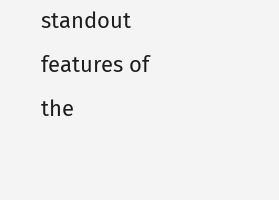standout features of the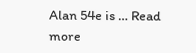Alan 54e is … Read more